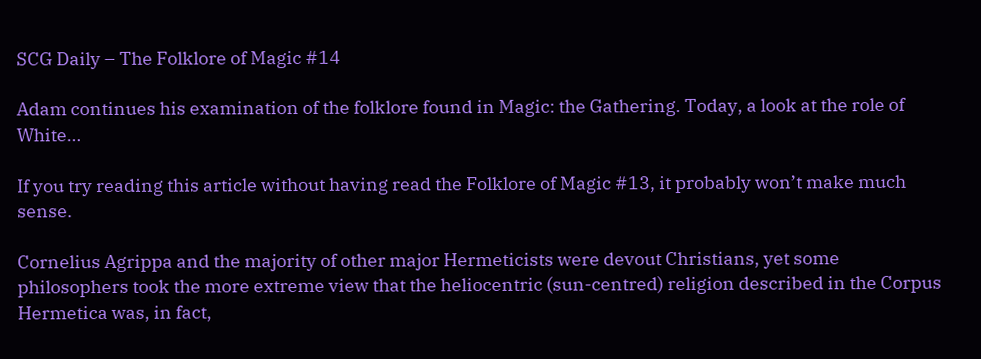SCG Daily – The Folklore of Magic #14

Adam continues his examination of the folklore found in Magic: the Gathering. Today, a look at the role of White…

If you try reading this article without having read the Folklore of Magic #13, it probably won’t make much sense.

Cornelius Agrippa and the majority of other major Hermeticists were devout Christians, yet some philosophers took the more extreme view that the heliocentric (sun-centred) religion described in the Corpus Hermetica was, in fact,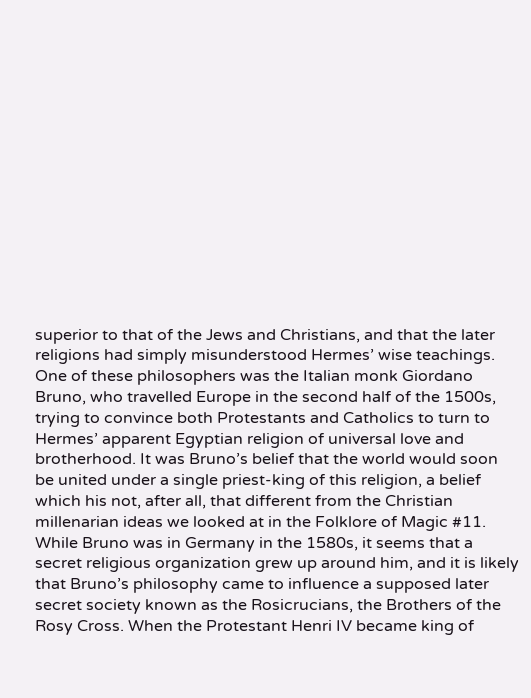superior to that of the Jews and Christians, and that the later religions had simply misunderstood Hermes’ wise teachings. One of these philosophers was the Italian monk Giordano Bruno, who travelled Europe in the second half of the 1500s, trying to convince both Protestants and Catholics to turn to Hermes’ apparent Egyptian religion of universal love and brotherhood. It was Bruno’s belief that the world would soon be united under a single priest-king of this religion, a belief which his not, after all, that different from the Christian millenarian ideas we looked at in the Folklore of Magic #11. While Bruno was in Germany in the 1580s, it seems that a secret religious organization grew up around him, and it is likely that Bruno’s philosophy came to influence a supposed later secret society known as the Rosicrucians, the Brothers of the Rosy Cross. When the Protestant Henri IV became king of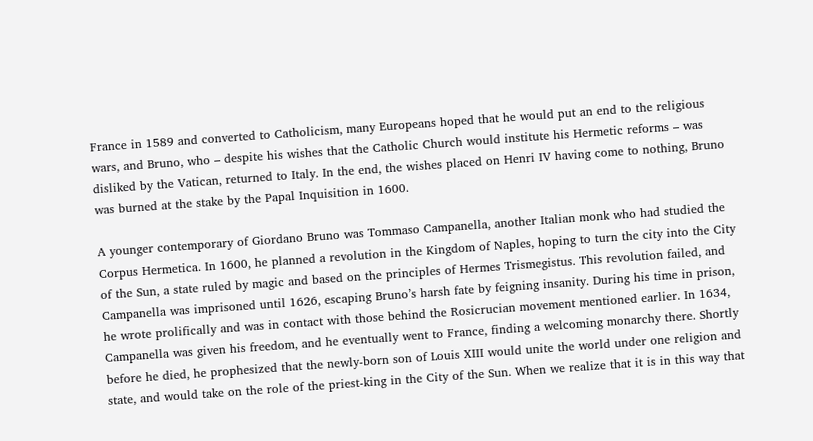France in 1589 and converted to Catholicism, many Europeans hoped that he would put an end to the religious wars, and Bruno, who – despite his wishes that the Catholic Church would institute his Hermetic reforms – was disliked by the Vatican, returned to Italy. In the end, the wishes placed on Henri IV having come to nothing, Bruno was burned at the stake by the Papal Inquisition in 1600.

A younger contemporary of Giordano Bruno was Tommaso Campanella, another Italian monk who had studied the Corpus Hermetica. In 1600, he planned a revolution in the Kingdom of Naples, hoping to turn the city into the City of the Sun, a state ruled by magic and based on the principles of Hermes Trismegistus. This revolution failed, and Campanella was imprisoned until 1626, escaping Bruno’s harsh fate by feigning insanity. During his time in prison, he wrote prolifically and was in contact with those behind the Rosicrucian movement mentioned earlier. In 1634, Campanella was given his freedom, and he eventually went to France, finding a welcoming monarchy there. Shortly before he died, he prophesized that the newly-born son of Louis XIII would unite the world under one religion and state, and would take on the role of the priest-king in the City of the Sun. When we realize that it is in this way that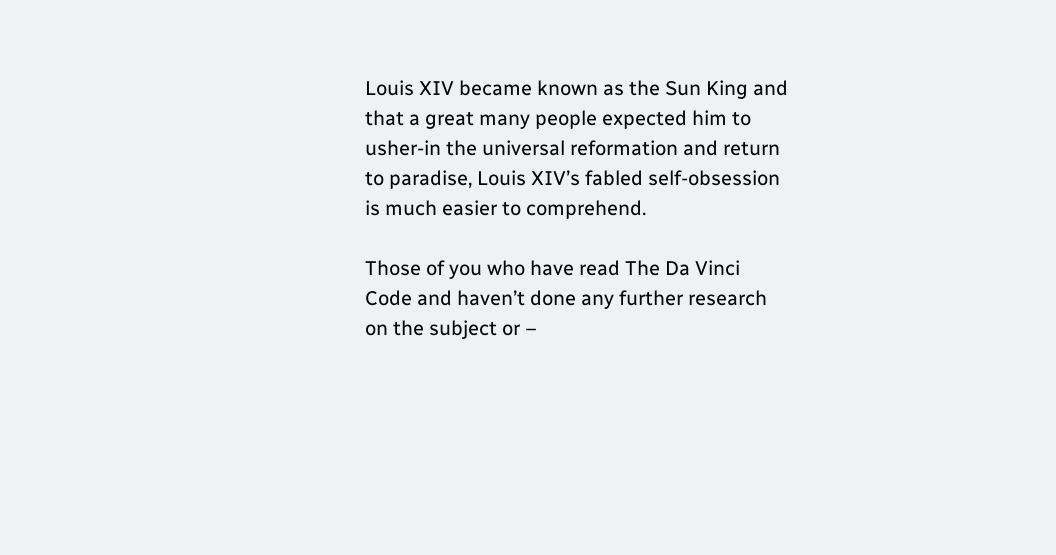Louis XIV became known as the Sun King and that a great many people expected him to usher-in the universal reformation and return to paradise, Louis XIV’s fabled self-obsession is much easier to comprehend.

Those of you who have read The Da Vinci Code and haven’t done any further research on the subject or –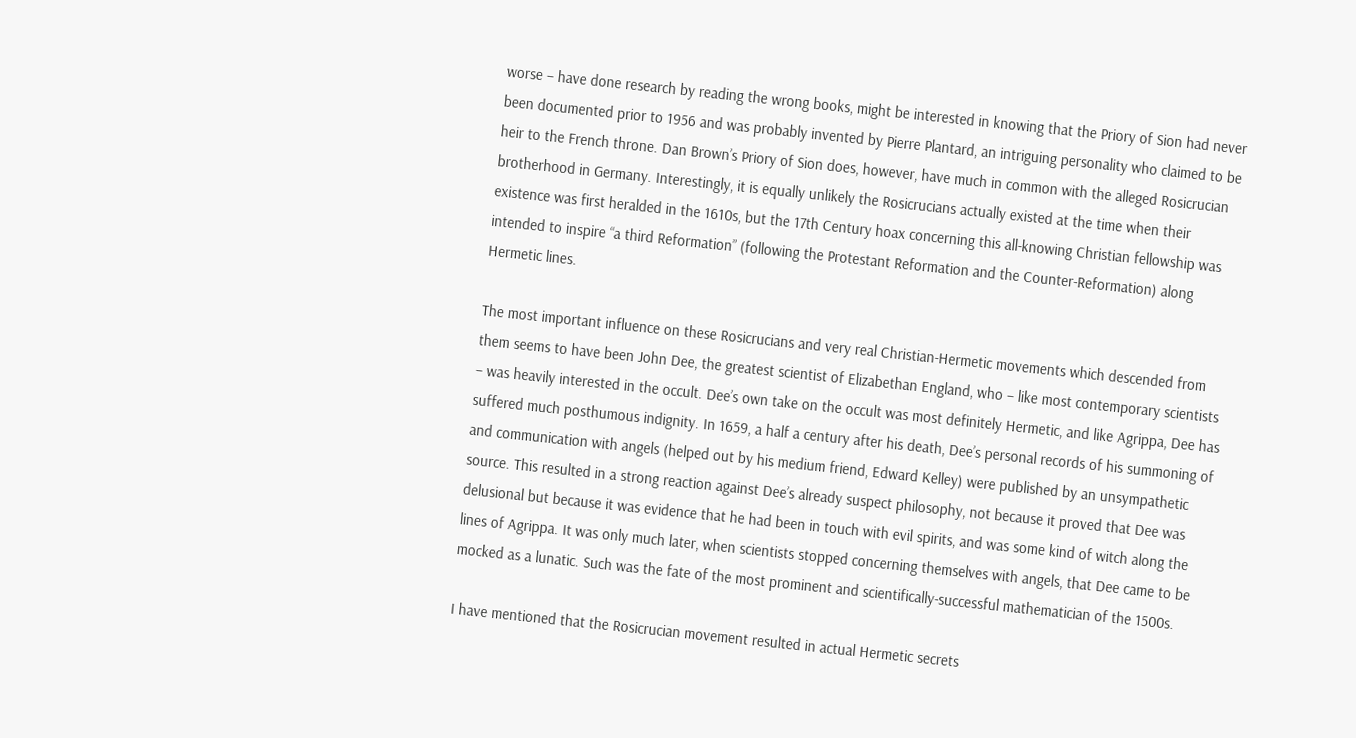worse – have done research by reading the wrong books, might be interested in knowing that the Priory of Sion had never been documented prior to 1956 and was probably invented by Pierre Plantard, an intriguing personality who claimed to be heir to the French throne. Dan Brown’s Priory of Sion does, however, have much in common with the alleged Rosicrucian brotherhood in Germany. Interestingly, it is equally unlikely the Rosicrucians actually existed at the time when their existence was first heralded in the 1610s, but the 17th Century hoax concerning this all-knowing Christian fellowship was intended to inspire “a third Reformation” (following the Protestant Reformation and the Counter-Reformation) along Hermetic lines.

The most important influence on these Rosicrucians and very real Christian-Hermetic movements which descended from them seems to have been John Dee, the greatest scientist of Elizabethan England, who – like most contemporary scientists – was heavily interested in the occult. Dee’s own take on the occult was most definitely Hermetic, and like Agrippa, Dee has suffered much posthumous indignity. In 1659, a half a century after his death, Dee’s personal records of his summoning of and communication with angels (helped out by his medium friend, Edward Kelley) were published by an unsympathetic source. This resulted in a strong reaction against Dee’s already suspect philosophy, not because it proved that Dee was delusional but because it was evidence that he had been in touch with evil spirits, and was some kind of witch along the lines of Agrippa. It was only much later, when scientists stopped concerning themselves with angels, that Dee came to be mocked as a lunatic. Such was the fate of the most prominent and scientifically-successful mathematician of the 1500s.

I have mentioned that the Rosicrucian movement resulted in actual Hermetic secrets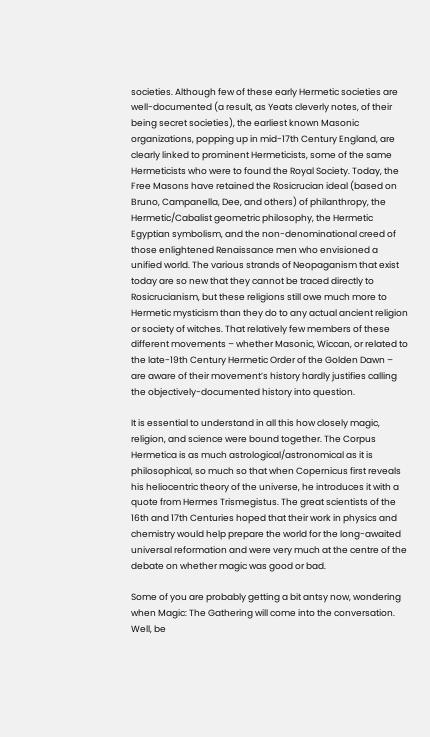societies. Although few of these early Hermetic societies are well-documented (a result, as Yeats cleverly notes, of their being secret societies), the earliest known Masonic organizations, popping up in mid-17th Century England, are clearly linked to prominent Hermeticists, some of the same Hermeticists who were to found the Royal Society. Today, the Free Masons have retained the Rosicrucian ideal (based on Bruno, Campanella, Dee, and others) of philanthropy, the Hermetic/Cabalist geometric philosophy, the Hermetic Egyptian symbolism, and the non-denominational creed of those enlightened Renaissance men who envisioned a unified world. The various strands of Neopaganism that exist today are so new that they cannot be traced directly to Rosicrucianism, but these religions still owe much more to Hermetic mysticism than they do to any actual ancient religion or society of witches. That relatively few members of these different movements – whether Masonic, Wiccan, or related to the late-19th Century Hermetic Order of the Golden Dawn – are aware of their movement’s history hardly justifies calling the objectively-documented history into question.

It is essential to understand in all this how closely magic, religion, and science were bound together. The Corpus Hermetica is as much astrological/astronomical as it is philosophical, so much so that when Copernicus first reveals his heliocentric theory of the universe, he introduces it with a quote from Hermes Trismegistus. The great scientists of the 16th and 17th Centuries hoped that their work in physics and chemistry would help prepare the world for the long-awaited universal reformation and were very much at the centre of the debate on whether magic was good or bad.

Some of you are probably getting a bit antsy now, wondering when Magic: The Gathering will come into the conversation. Well, be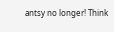antsy no longer! Think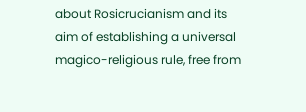about Rosicrucianism and its aim of establishing a universal magico-religious rule, free from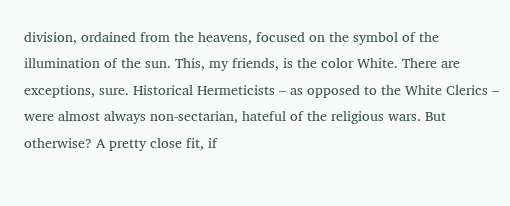division, ordained from the heavens, focused on the symbol of the illumination of the sun. This, my friends, is the color White. There are exceptions, sure. Historical Hermeticists – as opposed to the White Clerics – were almost always non-sectarian, hateful of the religious wars. But otherwise? A pretty close fit, if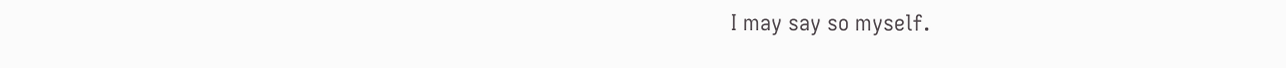I may say so myself.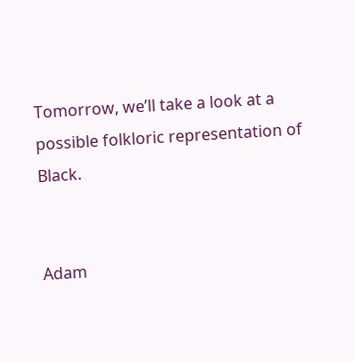Tomorrow, we’ll take a look at a possible folkloric representation of Black.


Adam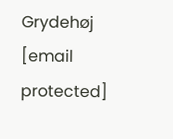Grydehøj
[email protected]